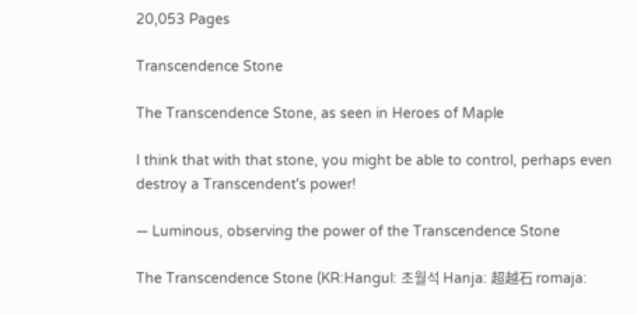20,053 Pages

Transcendence Stone

The Transcendence Stone, as seen in Heroes of Maple

I think that with that stone, you might be able to control, perhaps even destroy a Transcendent's power!

― Luminous, observing the power of the Transcendence Stone

The Transcendence Stone (KR:Hangul: 초월석 Hanja: 超越石 romaja: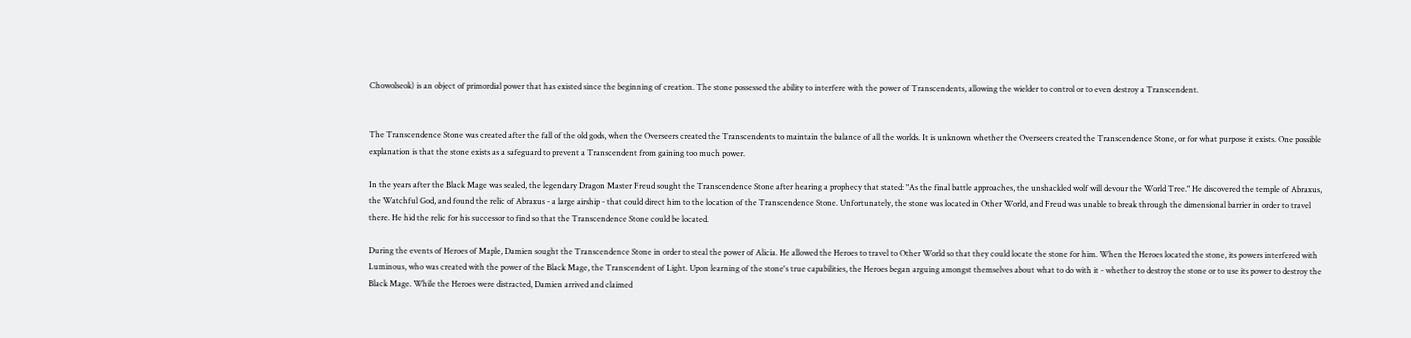Chowolseok) is an object of primordial power that has existed since the beginning of creation. The stone possessed the ability to interfere with the power of Transcendents, allowing the wielder to control or to even destroy a Transcendent.


The Transcendence Stone was created after the fall of the old gods, when the Overseers created the Transcendents to maintain the balance of all the worlds. It is unknown whether the Overseers created the Transcendence Stone, or for what purpose it exists. One possible explanation is that the stone exists as a safeguard to prevent a Transcendent from gaining too much power.

In the years after the Black Mage was sealed, the legendary Dragon Master Freud sought the Transcendence Stone after hearing a prophecy that stated: "As the final battle approaches, the unshackled wolf will devour the World Tree." He discovered the temple of Abraxus, the Watchful God, and found the relic of Abraxus - a large airship - that could direct him to the location of the Transcendence Stone. Unfortunately, the stone was located in Other World, and Freud was unable to break through the dimensional barrier in order to travel there. He hid the relic for his successor to find so that the Transcendence Stone could be located.

During the events of Heroes of Maple, Damien sought the Transcendence Stone in order to steal the power of Alicia. He allowed the Heroes to travel to Other World so that they could locate the stone for him. When the Heroes located the stone, its powers interfered with Luminous, who was created with the power of the Black Mage, the Transcendent of Light. Upon learning of the stone's true capabilities, the Heroes began arguing amongst themselves about what to do with it - whether to destroy the stone or to use its power to destroy the Black Mage. While the Heroes were distracted, Damien arrived and claimed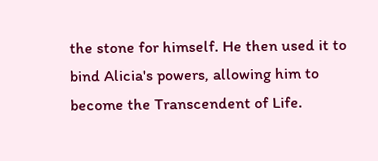the stone for himself. He then used it to bind Alicia's powers, allowing him to become the Transcendent of Life.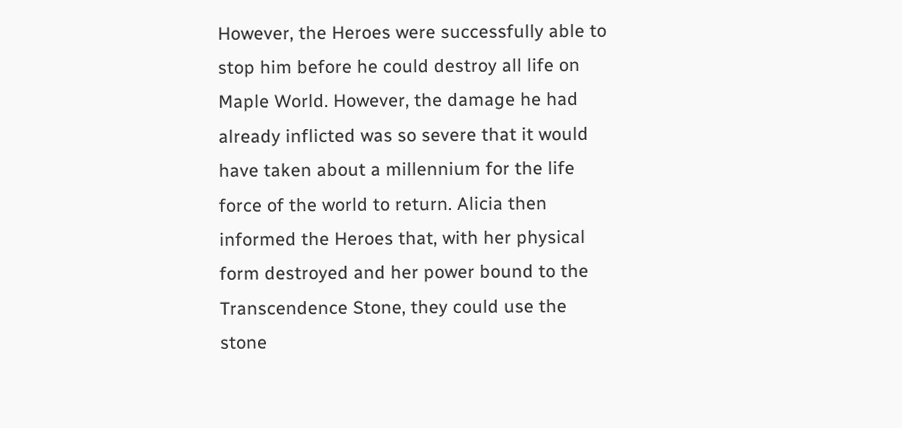However, the Heroes were successfully able to stop him before he could destroy all life on Maple World. However, the damage he had already inflicted was so severe that it would have taken about a millennium for the life force of the world to return. Alicia then informed the Heroes that, with her physical form destroyed and her power bound to the Transcendence Stone, they could use the stone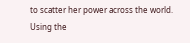to scatter her power across the world. Using the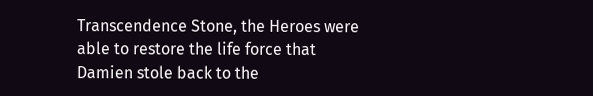Transcendence Stone, the Heroes were able to restore the life force that Damien stole back to the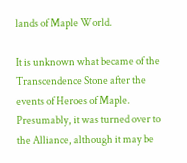lands of Maple World.

It is unknown what became of the Transcendence Stone after the events of Heroes of Maple. Presumably, it was turned over to the Alliance, although it may be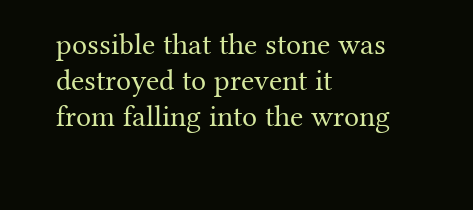possible that the stone was destroyed to prevent it from falling into the wrong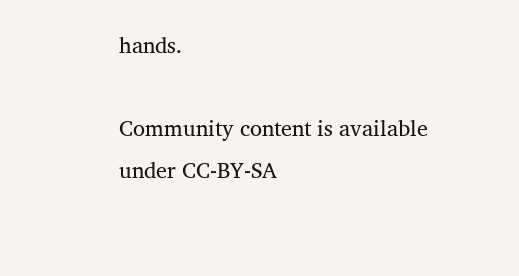hands.

Community content is available under CC-BY-SA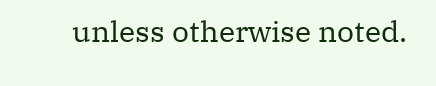unless otherwise noted.